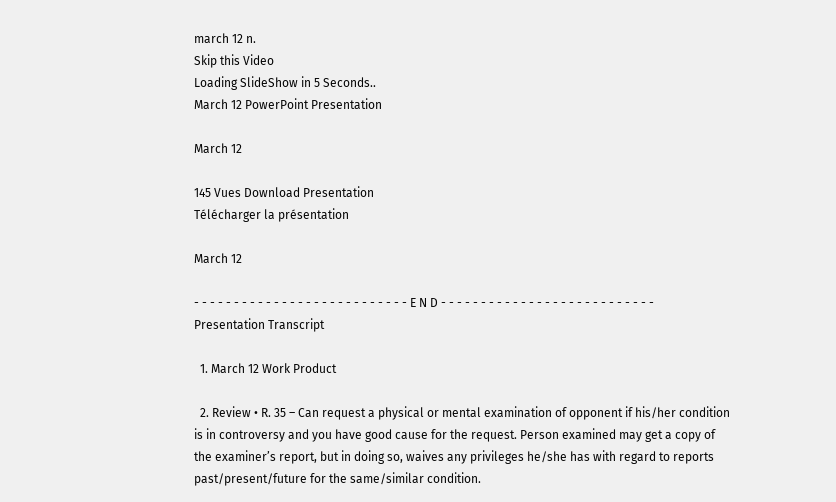march 12 n.
Skip this Video
Loading SlideShow in 5 Seconds..
March 12 PowerPoint Presentation

March 12

145 Vues Download Presentation
Télécharger la présentation

March 12

- - - - - - - - - - - - - - - - - - - - - - - - - - - E N D - - - - - - - - - - - - - - - - - - - - - - - - - - -
Presentation Transcript

  1. March 12 Work Product

  2. Review • R. 35 – Can request a physical or mental examination of opponent if his/her condition is in controversy and you have good cause for the request. Person examined may get a copy of the examiner’s report, but in doing so, waives any privileges he/she has with regard to reports past/present/future for the same/similar condition.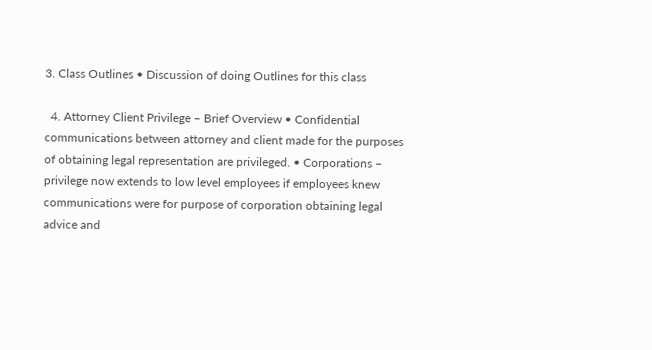3. Class Outlines • Discussion of doing Outlines for this class

  4. Attorney Client Privilege – Brief Overview • Confidential communications between attorney and client made for the purposes of obtaining legal representation are privileged. • Corporations – privilege now extends to low level employees if employees knew communications were for purpose of corporation obtaining legal advice and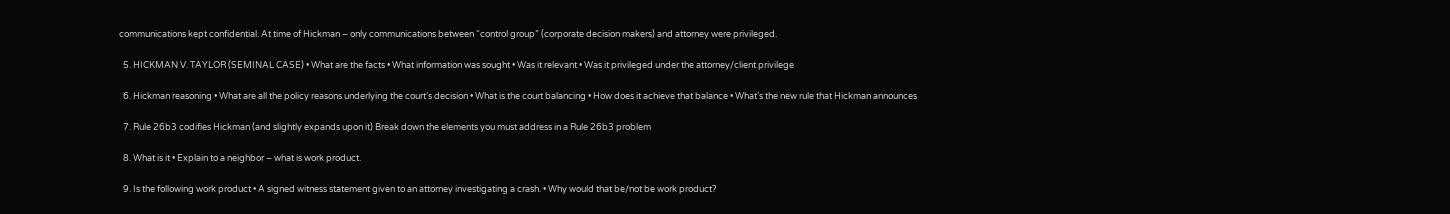communications kept confidential. At time of Hickman – only communications between “control group” (corporate decision makers) and attorney were privileged.

  5. HICKMAN V. TAYLOR (SEMINAL CASE) • What are the facts • What information was sought • Was it relevant • Was it privileged under the attorney/client privilege

  6. Hickman reasoning • What are all the policy reasons underlying the court’s decision • What is the court balancing • How does it achieve that balance • What’s the new rule that Hickman announces

  7. Rule 26b3 codifies Hickman (and slightly expands upon it) Break down the elements you must address in a Rule 26b3 problem

  8. What is it • Explain to a neighbor – what is work product.

  9. Is the following work product • A signed witness statement given to an attorney investigating a crash. • Why would that be/not be work product?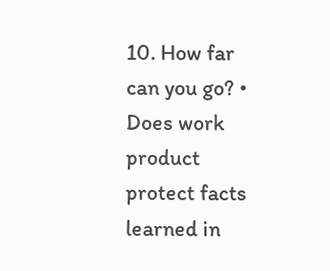10. How far can you go? • Does work product protect facts learned in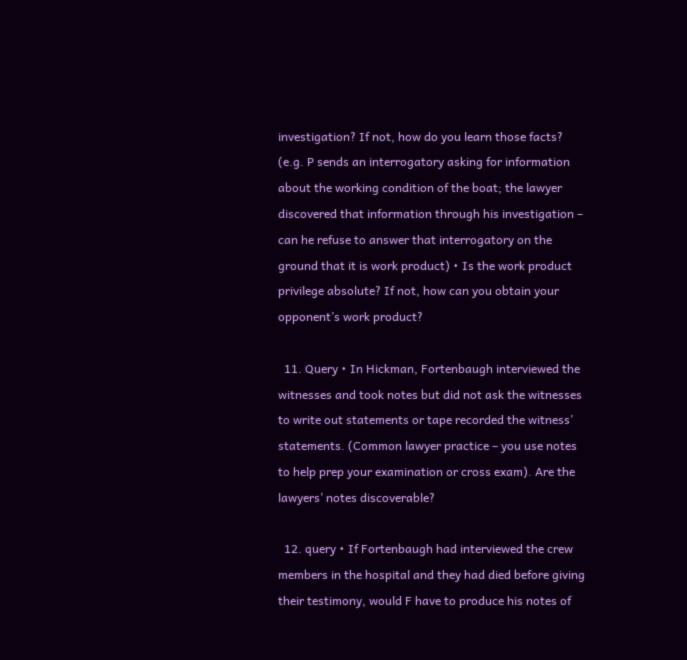investigation? If not, how do you learn those facts? (e.g. P sends an interrogatory asking for information about the working condition of the boat; the lawyer discovered that information through his investigation – can he refuse to answer that interrogatory on the ground that it is work product) • Is the work product privilege absolute? If not, how can you obtain your opponent’s work product?

  11. Query • In Hickman, Fortenbaugh interviewed the witnesses and took notes but did not ask the witnesses to write out statements or tape recorded the witness’ statements. (Common lawyer practice – you use notes to help prep your examination or cross exam). Are the lawyers’ notes discoverable?

  12. query • If Fortenbaugh had interviewed the crew members in the hospital and they had died before giving their testimony, would F have to produce his notes of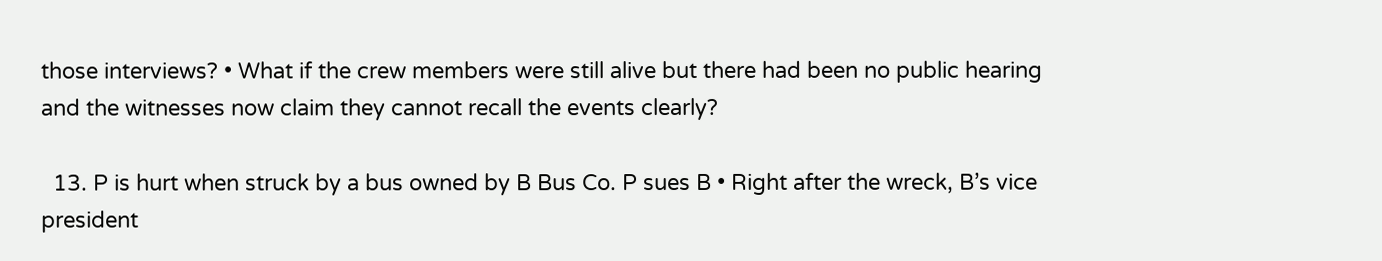those interviews? • What if the crew members were still alive but there had been no public hearing and the witnesses now claim they cannot recall the events clearly?

  13. P is hurt when struck by a bus owned by B Bus Co. P sues B • Right after the wreck, B’s vice president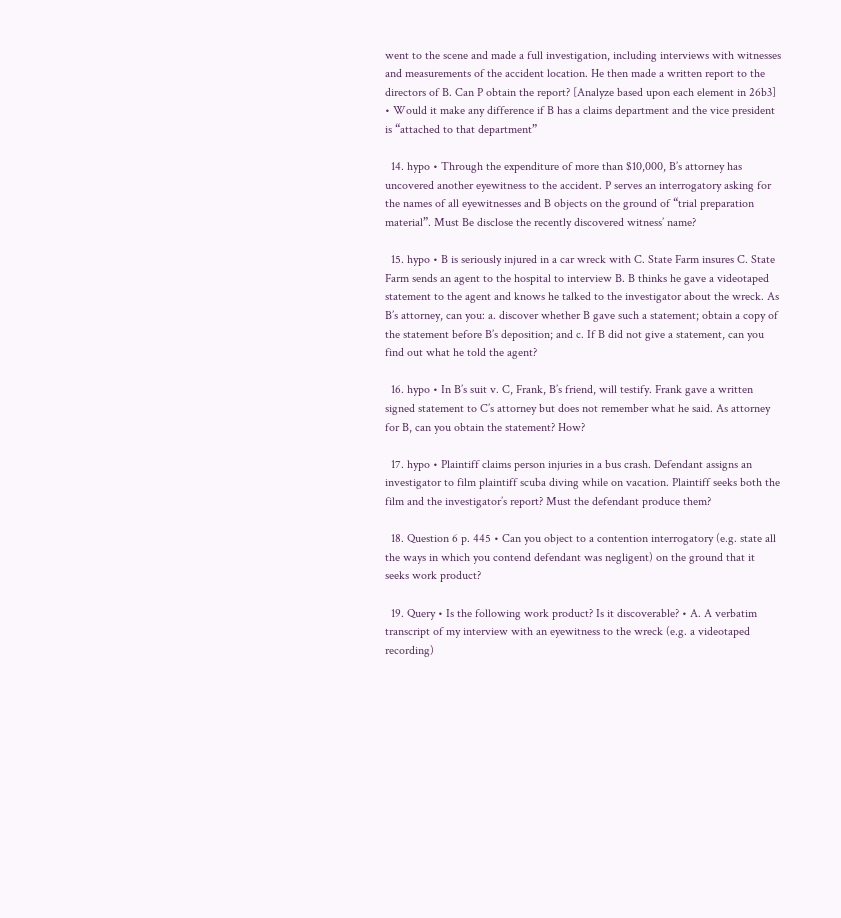went to the scene and made a full investigation, including interviews with witnesses and measurements of the accident location. He then made a written report to the directors of B. Can P obtain the report? [Analyze based upon each element in 26b3] • Would it make any difference if B has a claims department and the vice president is “attached to that department”

  14. hypo • Through the expenditure of more than $10,000, B’s attorney has uncovered another eyewitness to the accident. P serves an interrogatory asking for the names of all eyewitnesses and B objects on the ground of “trial preparation material”. Must Be disclose the recently discovered witness’ name?

  15. hypo • B is seriously injured in a car wreck with C. State Farm insures C. State Farm sends an agent to the hospital to interview B. B thinks he gave a videotaped statement to the agent and knows he talked to the investigator about the wreck. As B’s attorney, can you: a. discover whether B gave such a statement; obtain a copy of the statement before B’s deposition; and c. If B did not give a statement, can you find out what he told the agent?

  16. hypo • In B’s suit v. C, Frank, B’s friend, will testify. Frank gave a written signed statement to C’s attorney but does not remember what he said. As attorney for B, can you obtain the statement? How?

  17. hypo • Plaintiff claims person injuries in a bus crash. Defendant assigns an investigator to film plaintiff scuba diving while on vacation. Plaintiff seeks both the film and the investigator’s report? Must the defendant produce them?

  18. Question 6 p. 445 • Can you object to a contention interrogatory (e.g. state all the ways in which you contend defendant was negligent) on the ground that it seeks work product?

  19. Query • Is the following work product? Is it discoverable? • A. A verbatim transcript of my interview with an eyewitness to the wreck (e.g. a videotaped recording)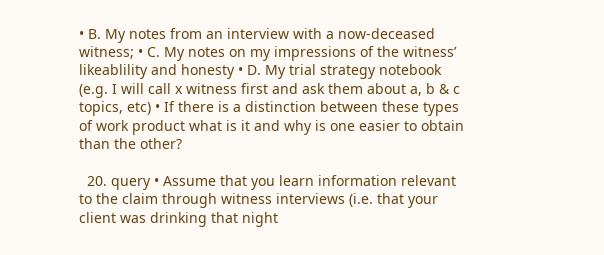• B. My notes from an interview with a now-deceased witness; • C. My notes on my impressions of the witness’ likeablility and honesty • D. My trial strategy notebook (e.g. I will call x witness first and ask them about a, b & c topics, etc) • If there is a distinction between these types of work product what is it and why is one easier to obtain than the other?

  20. query • Assume that you learn information relevant to the claim through witness interviews (i.e. that your client was drinking that night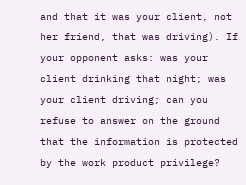and that it was your client, not her friend, that was driving). If your opponent asks: was your client drinking that night; was your client driving; can you refuse to answer on the ground that the information is protected by the work product privilege?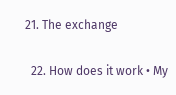21. The exchange

  22. How does it work • My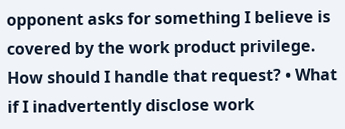opponent asks for something I believe is covered by the work product privilege. How should I handle that request? • What if I inadvertently disclose work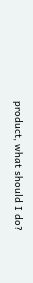product, what should I do?